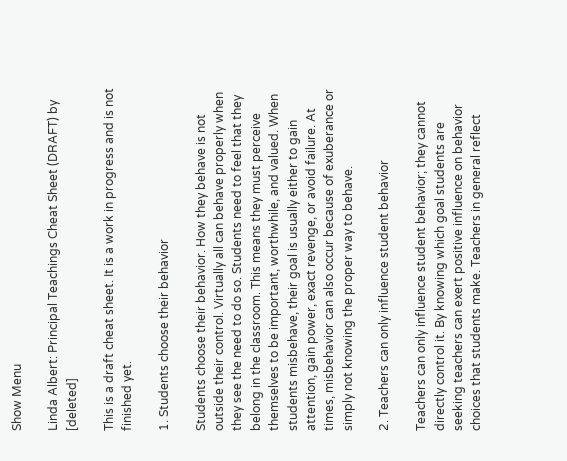Show Menu

Linda Albert: Principal Teachings Cheat Sheet (DRAFT) by [deleted]

This is a draft cheat sheet. It is a work in progress and is not finished yet.

1. Students choose their behavior

Students choose their behavior. How they behave is not outside their control. Virtually all can behave properly when they see the need to do so. Students need to feel that they belong in the classroom. This means they must perceive themselves to be important, worthwhile, and valued. When students misbehave, their goal is usually either to gain attention, gain power, exact revenge, or avoid failure. At times, misbehavior can also occur because of exuberance or simply not knowing the proper way to behave.

2. Teachers can only influence student behavior

Teachers can only influence student behavior; they cannot directly control it. By knowing which goal students are seeking teachers can exert positive influence on behavior choices that students make. Teachers in general reflect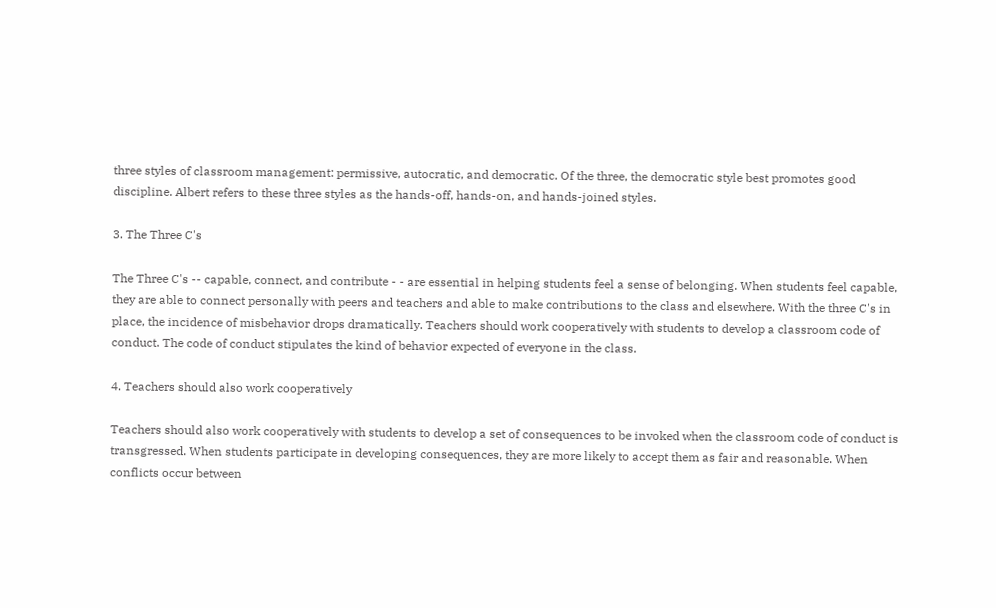three styles of classroom management: permissive, autocratic, and democratic. Of the three, the democratic style best promotes good discipline. Albert refers to these three styles as the hands-off, hands-on, and hands-joined styles.

3. The Three C's

The Three C's -- capable, connect, and contribute - - are essential in helping students feel a sense of belonging. When students feel capable, they are able to connect personally with peers and teachers and able to make contributions to the class and elsewhere. With the three C's in place, the incidence of misbehavior drops dramatically. Teachers should work cooperatively with students to develop a classroom code of conduct. The code of conduct stipulates the kind of behavior expected of everyone in the class.

4. Teachers should also work cooperatively

Teachers should also work cooperatively with students to develop a set of consequences to be invoked when the classroom code of conduct is transgressed. When students participate in developing consequences, they are more likely to accept them as fair and reasonable. When conflicts occur between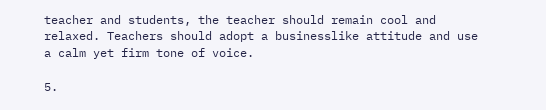teacher and students, the teacher should remain cool and relaxed. Teachers should adopt a businesslike attitude and use a calm yet firm tone of voice.

5.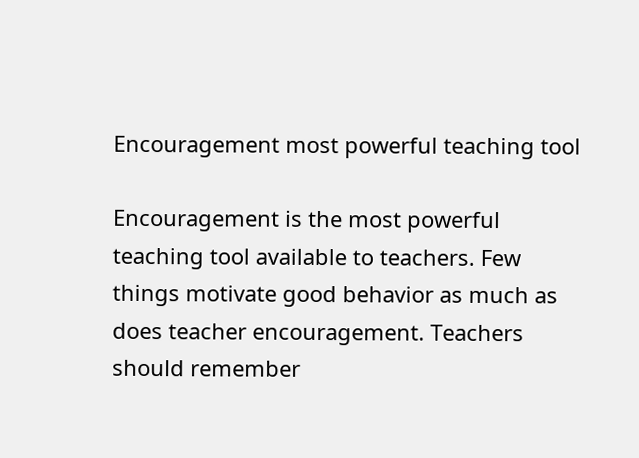Encouragement most powerful teaching tool

Encouragement is the most powerful teaching tool available to teachers. Few things motivate good behavior as much as does teacher encouragement. Teachers should remember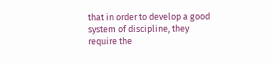that in order to develop a good system of discipline, they require the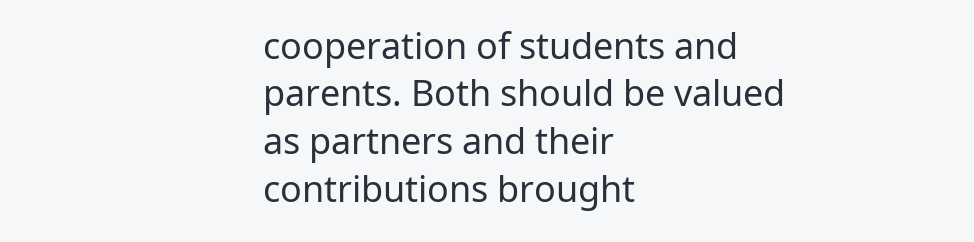cooperation of students and parents. Both should be valued as partners and their contributions brought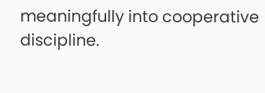meaningfully into cooperative discipline.